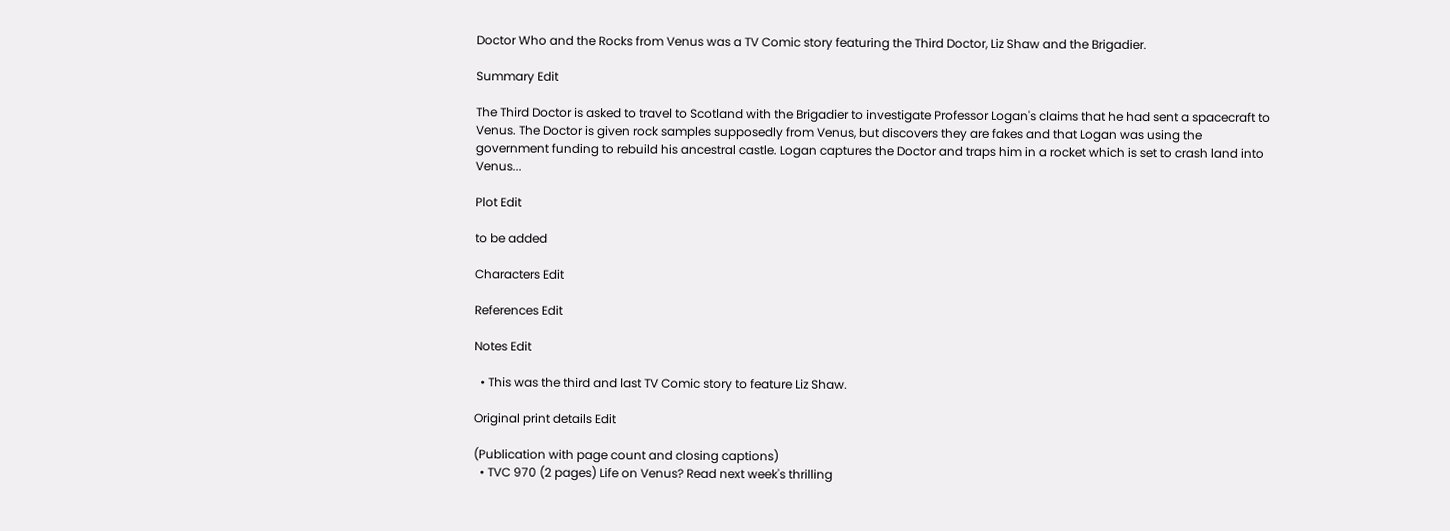Doctor Who and the Rocks from Venus was a TV Comic story featuring the Third Doctor, Liz Shaw and the Brigadier.

Summary Edit

The Third Doctor is asked to travel to Scotland with the Brigadier to investigate Professor Logan's claims that he had sent a spacecraft to Venus. The Doctor is given rock samples supposedly from Venus, but discovers they are fakes and that Logan was using the government funding to rebuild his ancestral castle. Logan captures the Doctor and traps him in a rocket which is set to crash land into Venus...

Plot Edit

to be added

Characters Edit

References Edit

Notes Edit

  • This was the third and last TV Comic story to feature Liz Shaw.

Original print details Edit

(Publication with page count and closing captions)
  • TVC 970 (2 pages) Life on Venus? Read next week's thrilling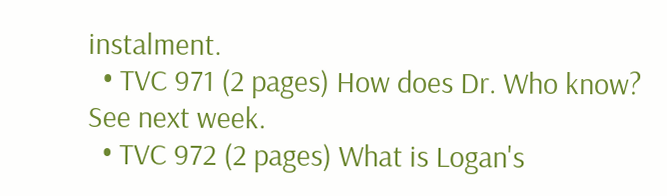instalment.
  • TVC 971 (2 pages) How does Dr. Who know? See next week.
  • TVC 972 (2 pages) What is Logan's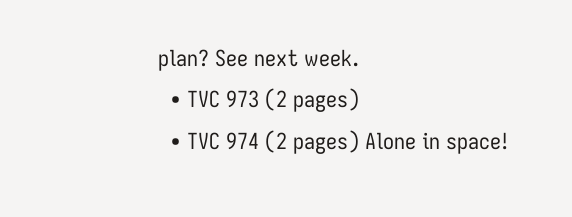plan? See next week.
  • TVC 973 (2 pages)
  • TVC 974 (2 pages) Alone in space!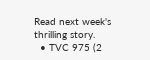Read next week's thrilling story.
  • TVC 975 (2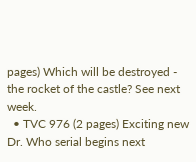pages) Which will be destroyed - the rocket of the castle? See next week.
  • TVC 976 (2 pages) Exciting new Dr. Who serial begins next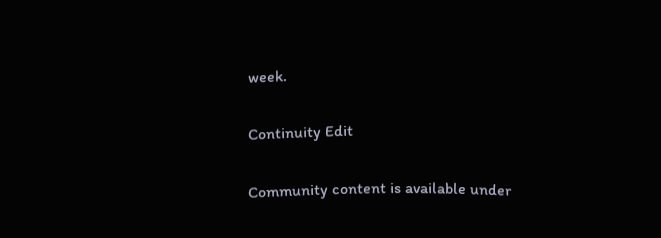week.

Continuity Edit

Community content is available under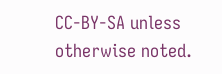CC-BY-SA unless otherwise noted.